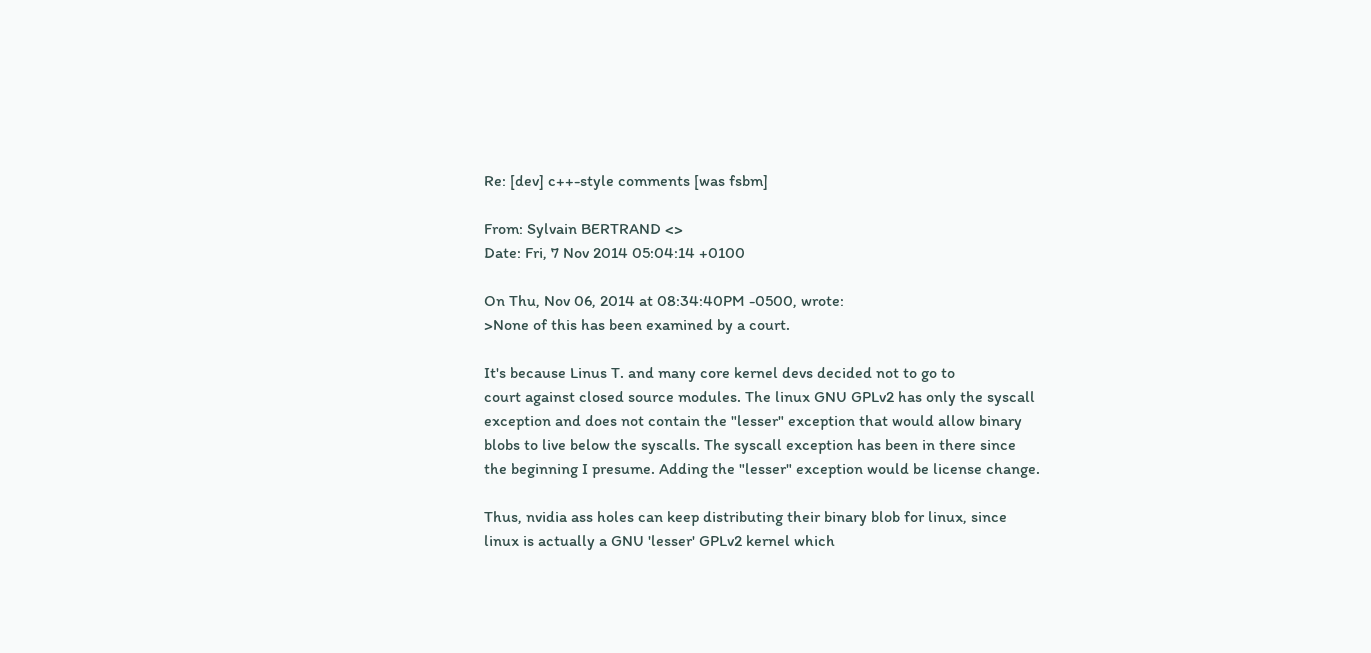Re: [dev] c++-style comments [was fsbm]

From: Sylvain BERTRAND <>
Date: Fri, 7 Nov 2014 05:04:14 +0100

On Thu, Nov 06, 2014 at 08:34:40PM -0500, wrote:
>None of this has been examined by a court.

It's because Linus T. and many core kernel devs decided not to go to
court against closed source modules. The linux GNU GPLv2 has only the syscall
exception and does not contain the "lesser" exception that would allow binary
blobs to live below the syscalls. The syscall exception has been in there since
the beginning I presume. Adding the "lesser" exception would be license change.

Thus, nvidia ass holes can keep distributing their binary blob for linux, since
linux is actually a GNU 'lesser' GPLv2 kernel which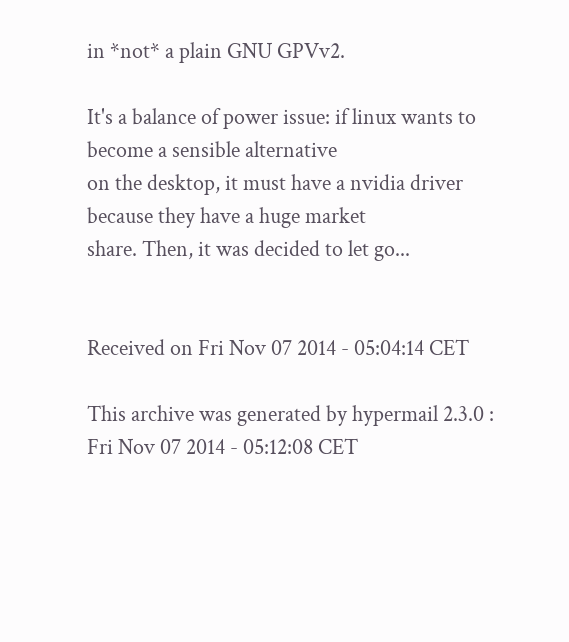in *not* a plain GNU GPVv2.

It's a balance of power issue: if linux wants to become a sensible alternative
on the desktop, it must have a nvidia driver because they have a huge market
share. Then, it was decided to let go...


Received on Fri Nov 07 2014 - 05:04:14 CET

This archive was generated by hypermail 2.3.0 : Fri Nov 07 2014 - 05:12:08 CET